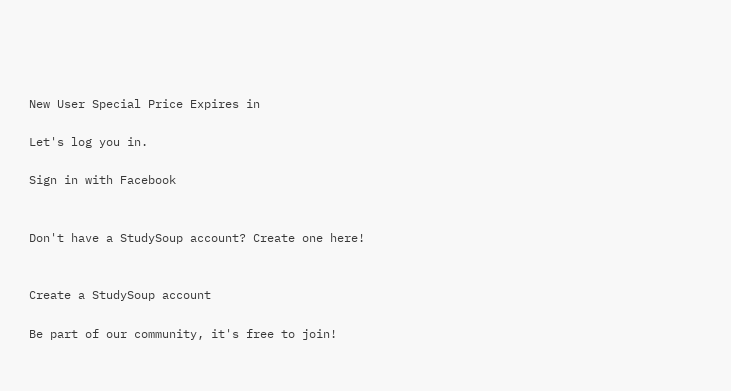New User Special Price Expires in

Let's log you in.

Sign in with Facebook


Don't have a StudySoup account? Create one here!


Create a StudySoup account

Be part of our community, it's free to join!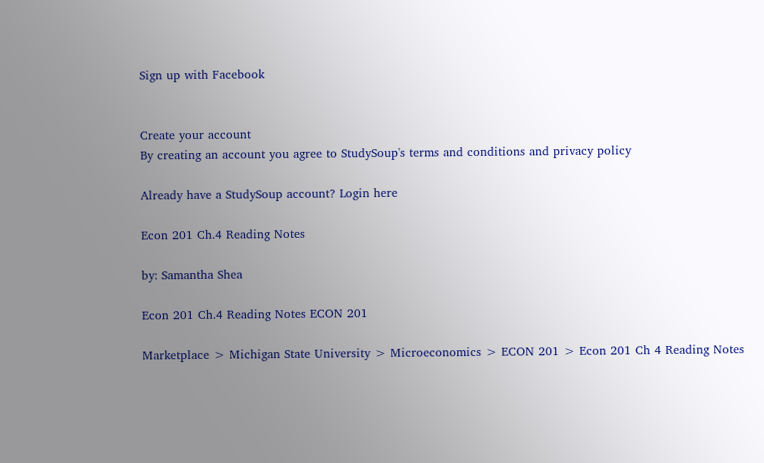Sign up with Facebook


Create your account
By creating an account you agree to StudySoup's terms and conditions and privacy policy

Already have a StudySoup account? Login here

Econ 201 Ch.4 Reading Notes

by: Samantha Shea

Econ 201 Ch.4 Reading Notes ECON 201

Marketplace > Michigan State University > Microeconomics > ECON 201 > Econ 201 Ch 4 Reading Notes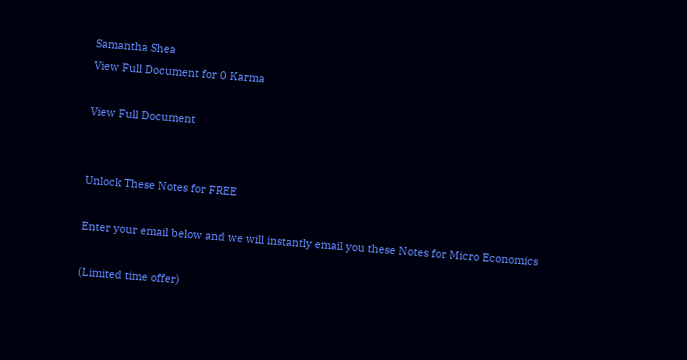Samantha Shea
View Full Document for 0 Karma

View Full Document


Unlock These Notes for FREE

Enter your email below and we will instantly email you these Notes for Micro Economics

(Limited time offer)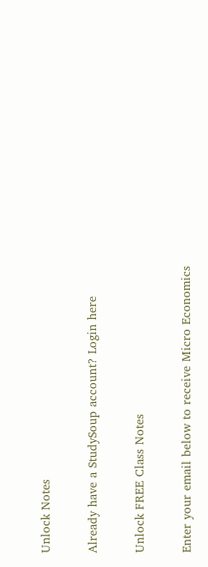Unlock Notes

Already have a StudySoup account? Login here

Unlock FREE Class Notes

Enter your email below to receive Micro Economics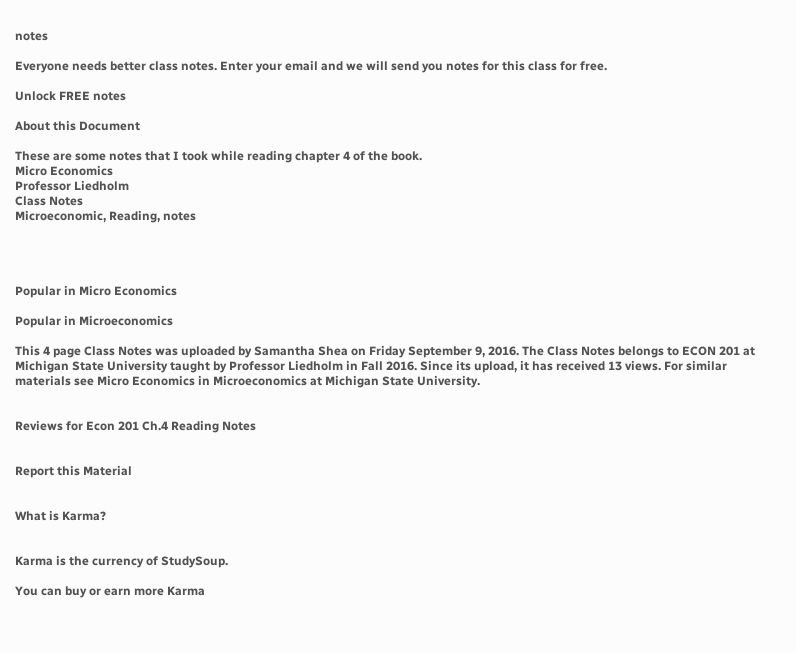notes

Everyone needs better class notes. Enter your email and we will send you notes for this class for free.

Unlock FREE notes

About this Document

These are some notes that I took while reading chapter 4 of the book.
Micro Economics
Professor Liedholm
Class Notes
Microeconomic, Reading, notes




Popular in Micro Economics

Popular in Microeconomics

This 4 page Class Notes was uploaded by Samantha Shea on Friday September 9, 2016. The Class Notes belongs to ECON 201 at Michigan State University taught by Professor Liedholm in Fall 2016. Since its upload, it has received 13 views. For similar materials see Micro Economics in Microeconomics at Michigan State University.


Reviews for Econ 201 Ch.4 Reading Notes


Report this Material


What is Karma?


Karma is the currency of StudySoup.

You can buy or earn more Karma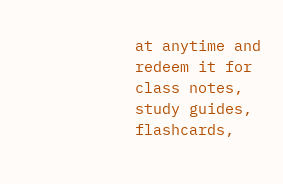at anytime and redeem it for class notes, study guides, flashcards,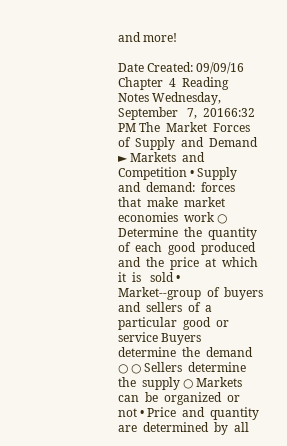and more!

Date Created: 09/09/16
Chapter  4  Reading  Notes Wednesday,  September   7,  20166:32  PM The  Market  Forces  of  Supply  and  Demand ► Markets  and  Competition • Supply  and  demand:  forces  that  make  market  economies  work ○ Determine  the  quantity  of  each  good  produced  and  the  price  at  which  it  is   sold • Market-‐group  of  buyers  and  sellers  of  a  particular  good  or  service Buyers  determine  the  demand ○ ○ Sellers  determine  the  supply ○ Markets  can  be  organized  or  not • Price  and  quantity  are  determined  by  all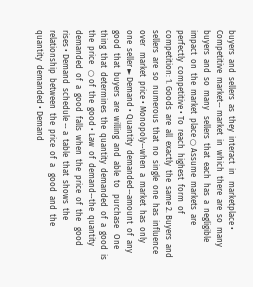buyers  and  sellers  as  they  interact  in   marketplace • Competitive  market-‐ market  in  which  there  are  so  many    buyers  and  so  many   sellers  that  each  has  a  negligible  impact  on  the  market  place ○ Assume  markets  are  perfectly  competitive • To  reach  highest  form  of  competition: 1. Goods  are  all  exactly  the  same 2. Buyers  and  sellers  are  so  numerous  that  no  single  one  has  influence  over   market  price • Monopoly-‐when  a  market  has  only  one  seller ► Demand • Quantity  demanded-‐amount  of  any  good  that  buyers  are  willing  and  able  to   purchase   One  thing  that  determines  the  quantity  demanded  of  a  good  is  the  price   ○ of  the  good • Law  of  demand-‐the  quantity  demanded  of  a  good  falls  when  the  price  of  the   good  rises • Demand  schedule -‐ a  table  that  shows  the  relationship  between  the  price  of  a   good  and  the  quantity  demanded • Demand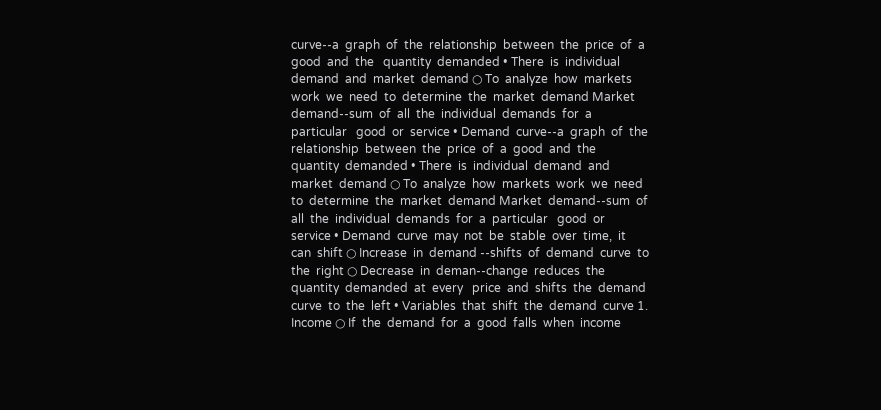curve-‐a  graph  of  the  relationship  between  the  price  of  a  good  and  the   quantity  demanded • There  is  individual  demand  and  market  demand ○ To  analyze  how  markets  work  we  need  to  determine  the  market  demand Market  demand-‐sum  of  all  the  individual  demands  for  a  particular   good  or  service • Demand  curve-‐a  graph  of  the  relationship  between  the  price  of  a  good  and  the   quantity  demanded • There  is  individual  demand  and  market  demand ○ To  analyze  how  markets  work  we  need  to  determine  the  market  demand Market  demand-‐sum  of  all  the  individual  demands  for  a  particular   good  or  service • Demand  curve  may  not  be  stable  over  time,  it  can  shift ○ Increase  in  demand -‐shifts  of  demand  curve  to  the  right ○ Decrease  in  deman-‐change  reduces  the  quantity  demanded  at  every   price  and  shifts  the  demand  curve  to  the  left • Variables  that  shift  the  demand  curve 1. Income ○ If  the  demand  for  a  good  falls  when  income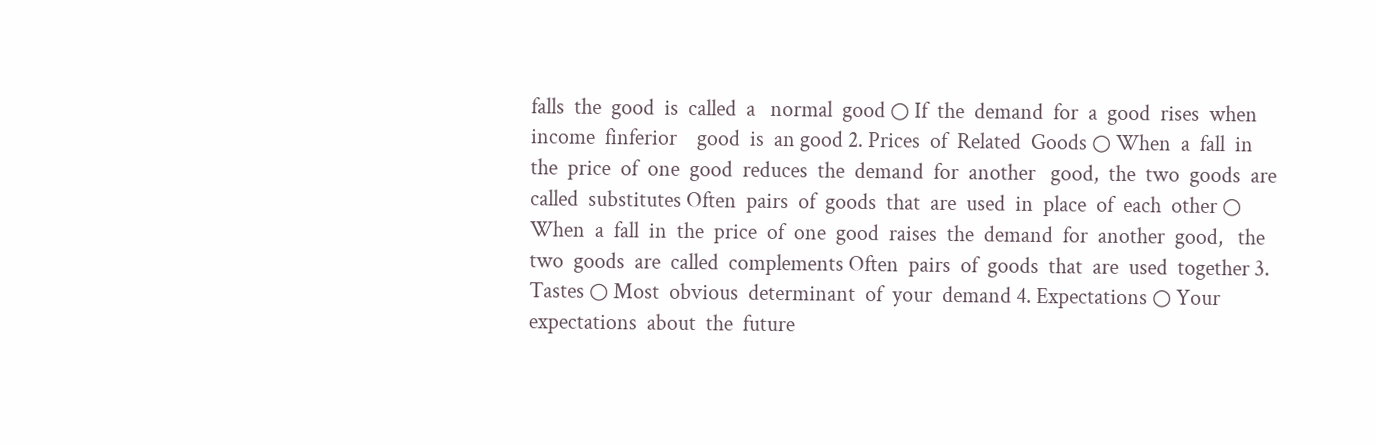falls  the  good  is  called  a   normal  good ○ If  the  demand  for  a  good  rises  when  income  finferior    good  is  an good 2. Prices  of  Related  Goods ○ When  a  fall  in  the  price  of  one  good  reduces  the  demand  for  another   good,  the  two  goods  are  called  substitutes Often  pairs  of  goods  that  are  used  in  place  of  each  other ○ When  a  fall  in  the  price  of  one  good  raises  the  demand  for  another  good,   the  two  goods  are  called  complements Often  pairs  of  goods  that  are  used  together 3. Tastes ○ Most  obvious  determinant  of  your  demand 4. Expectations ○ Your  expectations  about  the  future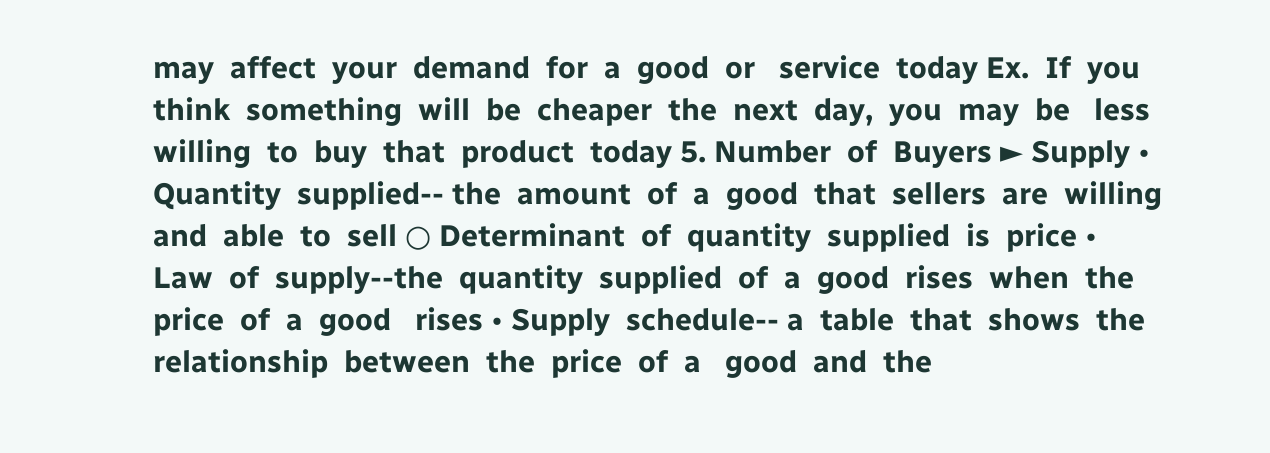may  affect  your  demand  for  a  good  or   service  today Ex.  If  you  think  something  will  be  cheaper  the  next  day,  you  may  be   less  willing  to  buy  that  product  today 5. Number  of  Buyers ► Supply • Quantity  supplied-‐ the  amount  of  a  good  that  sellers  are  willing  and  able  to  sell ○ Determinant  of  quantity  supplied  is  price • Law  of  supply-‐the  quantity  supplied  of  a  good  rises  when  the  price  of  a  good   rises • Supply  schedule-‐ a  table  that  shows  the  relationship  between  the  price  of  a   good  and  the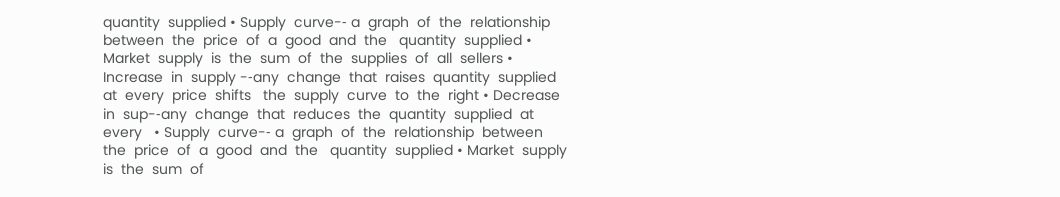quantity  supplied • Supply  curve-‐ a  graph  of  the  relationship  between  the  price  of  a  good  and  the   quantity  supplied • Market  supply  is  the  sum  of  the  supplies  of  all  sellers • Increase  in  supply -‐any  change  that  raises  quantity  supplied  at  every  price  shifts   the  supply  curve  to  the  right • Decrease  in  sup-‐any  change  that  reduces  the  quantity  supplied  at  every   • Supply  curve-‐ a  graph  of  the  relationship  between  the  price  of  a  good  and  the   quantity  supplied • Market  supply  is  the  sum  of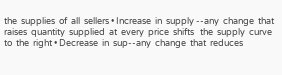the  supplies  of  all  sellers • Increase  in  supply -‐any  change  that  raises  quantity  supplied  at  every  price  shifts   the  supply  curve  to  the  right • Decrease  in  sup-‐any  change  that  reduces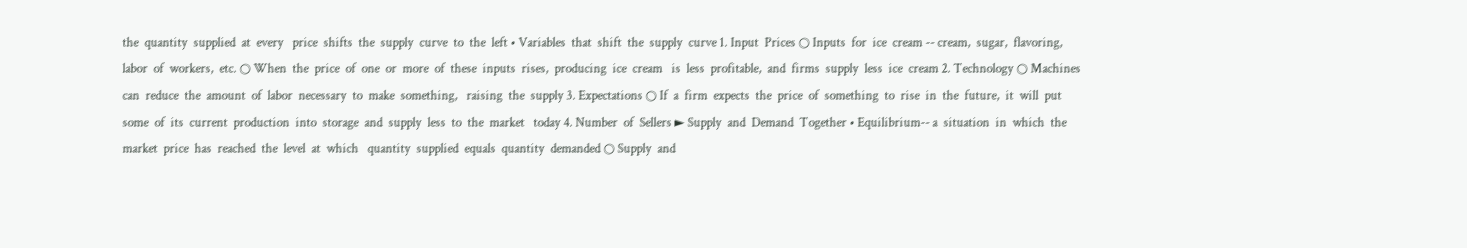the  quantity  supplied  at  every   price  shifts  the  supply  curve  to  the  left • Variables  that  shift  the  supply  curve 1. Input  Prices ○ Inputs  for  ice  cream -‐ cream,  sugar,  flavoring,  labor  of  workers,  etc. ○ When  the  price  of  one  or  more  of  these  inputs  rises,  producing  ice  cream   is  less  profitable,  and  firms  supply  less  ice  cream 2. Technology ○ Machines  can  reduce  the  amount  of  labor  necessary  to  make  something,   raising  the  supply 3. Expectations ○ If  a  firm  expects  the  price  of  something  to  rise  in  the  future,  it  will  put   some  of  its  current  production  into  storage  and  supply  less  to  the  market   today 4. Number  of  Sellers ► Supply  and  Demand  Together • Equilibrium-‐ a  situation  in  which  the  market  price  has  reached  the  level  at  which   quantity  supplied  equals  quantity  demanded ○ Supply  and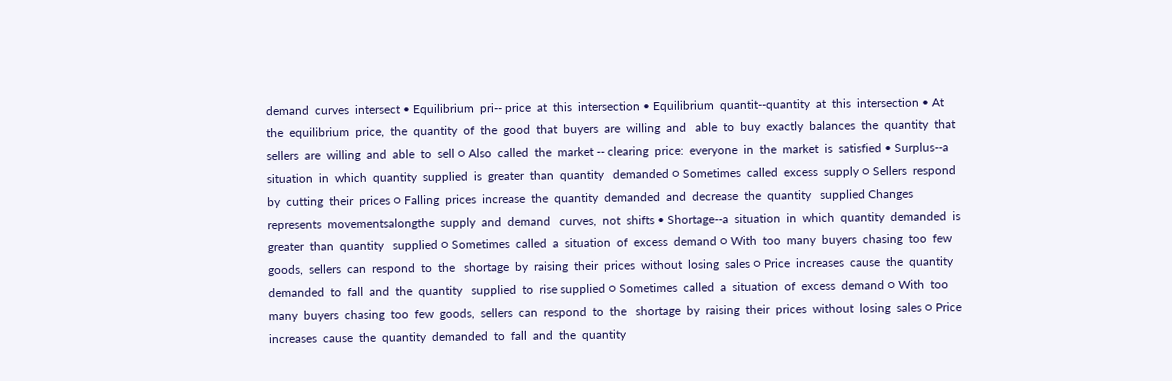demand  curves  intersect • Equilibrium  pri-‐ price  at  this  intersection • Equilibrium  quantit-‐quantity  at  this  intersection • At  the  equilibrium  price,  the  quantity  of  the  good  that  buyers  are  willing  and   able  to  buy  exactly  balances  the  quantity  that  sellers  are  willing  and  able  to  sell ○ Also  called  the  market -‐ clearing  price:  everyone  in  the  market  is  satisfied • Surplus-‐a  situation  in  which  quantity  supplied  is  greater  than  quantity   demanded ○ Sometimes  called  excess  supply ○ Sellers  respond  by  cutting  their  prices ○ Falling  prices  increase  the  quantity  demanded  and  decrease  the  quantity   supplied Changes  represents  movementsalongthe  supply  and  demand   curves,  not  shifts • Shortage-‐a  situation  in  which  quantity  demanded  is  greater  than  quantity   supplied ○ Sometimes  called  a  situation  of  excess  demand ○ With  too  many  buyers  chasing  too  few  goods,  sellers  can  respond  to  the   shortage  by  raising  their  prices  without  losing  sales ○ Price  increases  cause  the  quantity  demanded  to  fall  and  the  quantity   supplied  to  rise supplied ○ Sometimes  called  a  situation  of  excess  demand ○ With  too  many  buyers  chasing  too  few  goods,  sellers  can  respond  to  the   shortage  by  raising  their  prices  without  losing  sales ○ Price  increases  cause  the  quantity  demanded  to  fall  and  the  quantity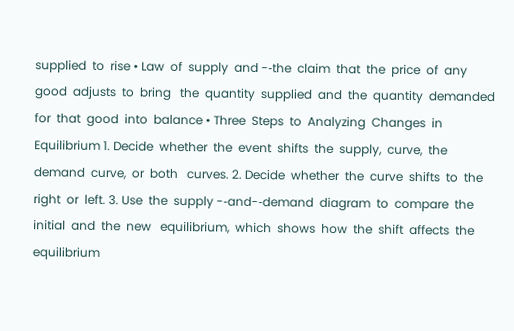supplied  to  rise • Law  of  supply  and -‐the  claim  that  the  price  of  any  good  adjusts  to  bring   the  quantity  supplied  and  the  quantity  demanded  for  that  good  into  balance • Three  Steps  to  Analyzing  Changes  in  Equilibrium 1. Decide  whether  the  event  shifts  the  supply,  curve,  the  demand  curve,  or  both   curves. 2. Decide  whether  the  curve  shifts  to  the  right  or  left. 3. Use  the  supply -‐and-‐demand  diagram  to  compare  the  initial  and  the  new   equilibrium,  which  shows  how  the  shift  affects  the  equilibrium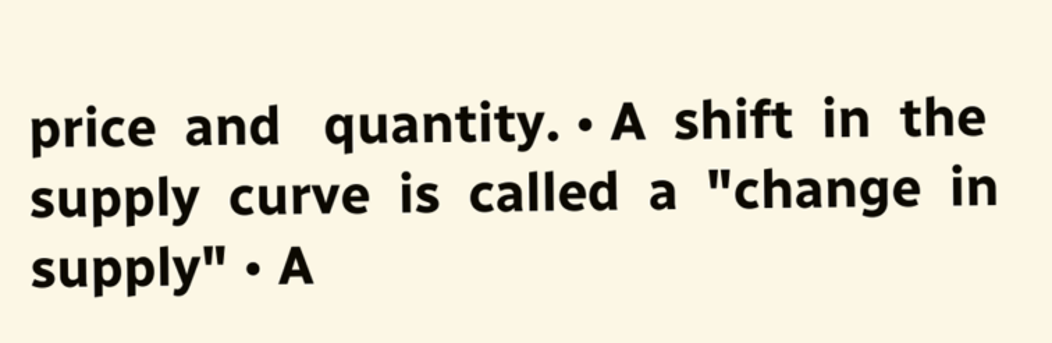price  and   quantity. • A  shift  in  the  supply  curve  is  called  a  "change  in  supply" • A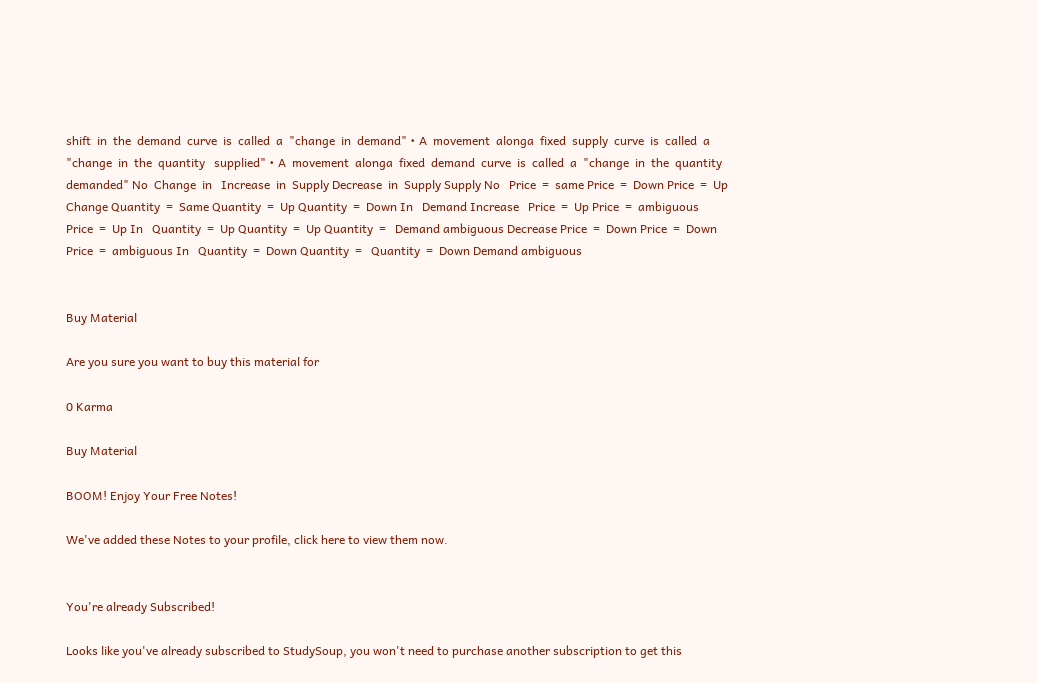shift  in  the  demand  curve  is  called  a  "change  in  demand" • A  movement  alonga  fixed  supply  curve  is  called  a  "change  in  the  quantity   supplied" • A  movement  alonga  fixed  demand  curve  is  called  a  "change  in  the  quantity   demanded" No  Change  in   Increase  in  Supply Decrease  in  Supply Supply No   Price  =  same Price  =  Down Price  =  Up Change Quantity  =  Same Quantity  =  Up Quantity  =  Down In   Demand Increase   Price  =  Up Price  =  ambiguous Price  =  Up In   Quantity  =  Up Quantity  =  Up Quantity  =   Demand ambiguous Decrease Price  =  Down Price  =  Down Price  =  ambiguous In   Quantity  =  Down Quantity  =   Quantity  =  Down Demand ambiguous


Buy Material

Are you sure you want to buy this material for

0 Karma

Buy Material

BOOM! Enjoy Your Free Notes!

We've added these Notes to your profile, click here to view them now.


You're already Subscribed!

Looks like you've already subscribed to StudySoup, you won't need to purchase another subscription to get this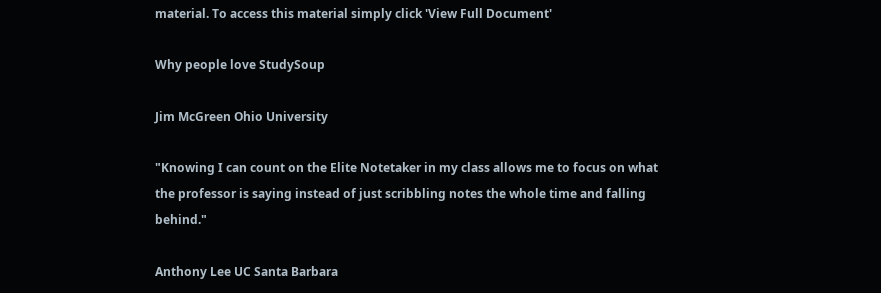material. To access this material simply click 'View Full Document'

Why people love StudySoup

Jim McGreen Ohio University

"Knowing I can count on the Elite Notetaker in my class allows me to focus on what the professor is saying instead of just scribbling notes the whole time and falling behind."

Anthony Lee UC Santa Barbara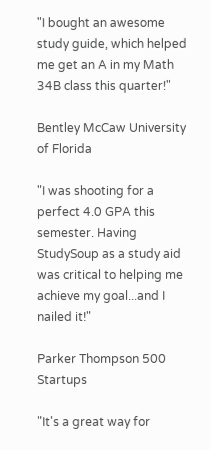"I bought an awesome study guide, which helped me get an A in my Math 34B class this quarter!"

Bentley McCaw University of Florida

"I was shooting for a perfect 4.0 GPA this semester. Having StudySoup as a study aid was critical to helping me achieve my goal...and I nailed it!"

Parker Thompson 500 Startups

"It's a great way for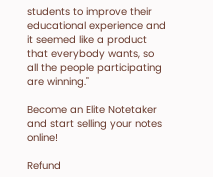students to improve their educational experience and it seemed like a product that everybody wants, so all the people participating are winning."

Become an Elite Notetaker and start selling your notes online!

Refund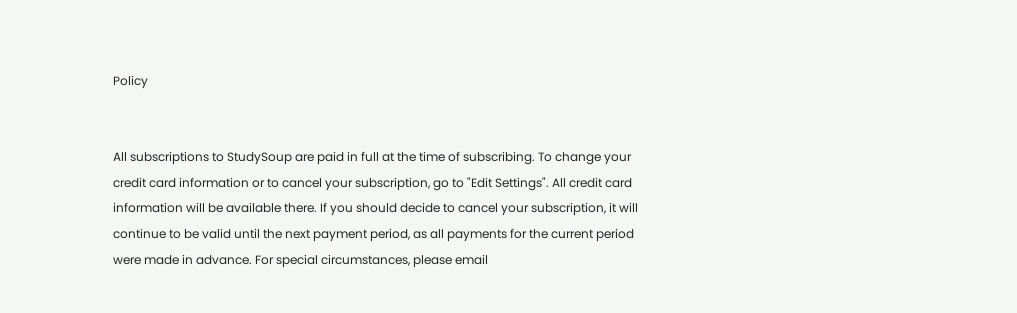Policy


All subscriptions to StudySoup are paid in full at the time of subscribing. To change your credit card information or to cancel your subscription, go to "Edit Settings". All credit card information will be available there. If you should decide to cancel your subscription, it will continue to be valid until the next payment period, as all payments for the current period were made in advance. For special circumstances, please email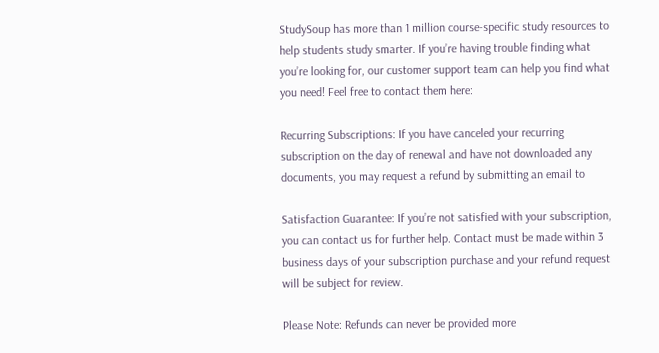StudySoup has more than 1 million course-specific study resources to help students study smarter. If you’re having trouble finding what you’re looking for, our customer support team can help you find what you need! Feel free to contact them here:

Recurring Subscriptions: If you have canceled your recurring subscription on the day of renewal and have not downloaded any documents, you may request a refund by submitting an email to

Satisfaction Guarantee: If you’re not satisfied with your subscription, you can contact us for further help. Contact must be made within 3 business days of your subscription purchase and your refund request will be subject for review.

Please Note: Refunds can never be provided more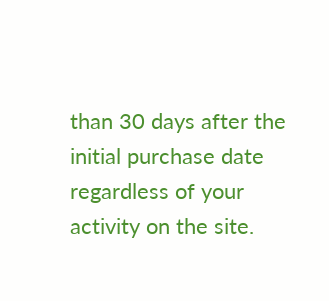than 30 days after the initial purchase date regardless of your activity on the site.